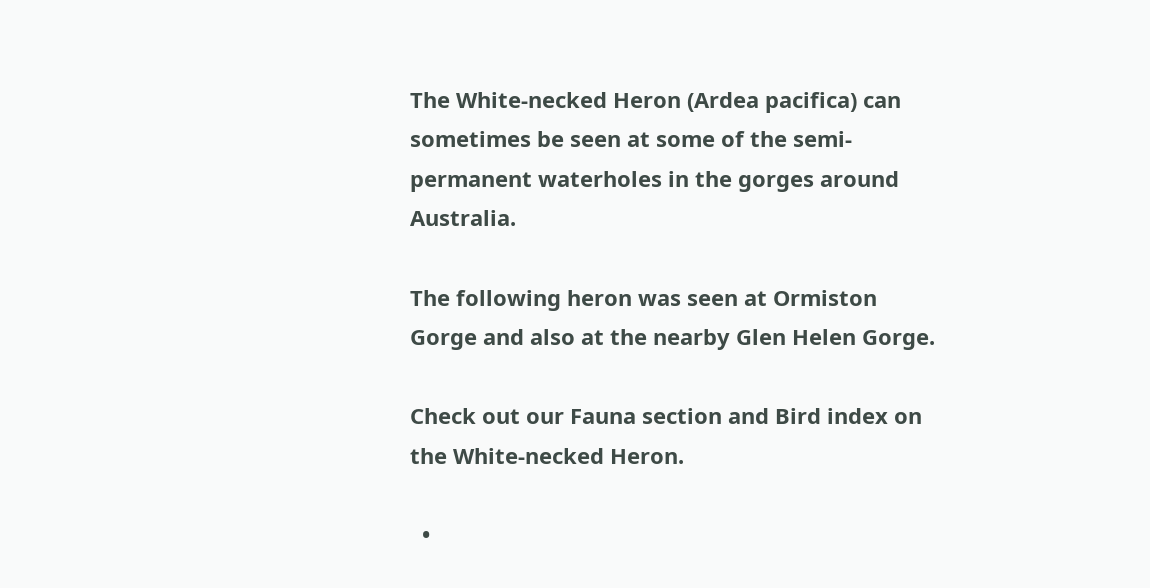The White-necked Heron (Ardea pacifica) can sometimes be seen at some of the semi-permanent waterholes in the gorges around Australia.

The following heron was seen at Ormiston Gorge and also at the nearby Glen Helen Gorge.

Check out our Fauna section and Bird index on the White-necked Heron.

  •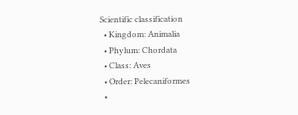Scientific classification
  • Kingdom: Animalia
  • Phylum: Chordata
  • Class: Aves
  • Order: Pelecaniformes
  •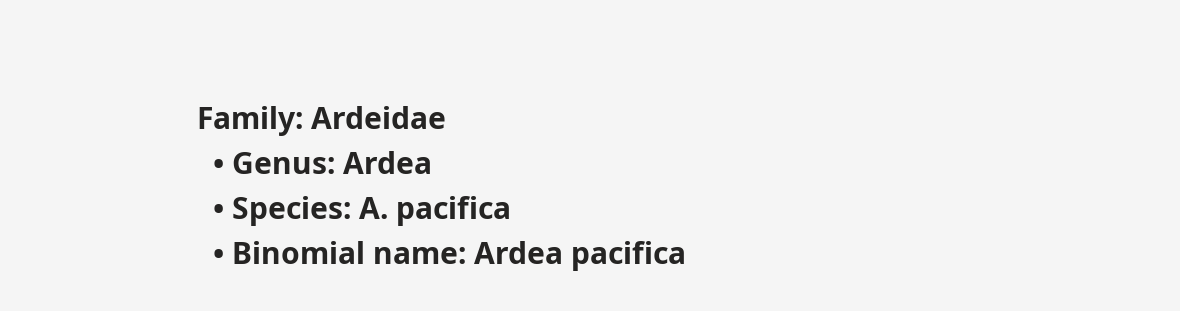Family: Ardeidae
  • Genus: Ardea
  • Species: A. pacifica
  • Binomial name: Ardea pacifica